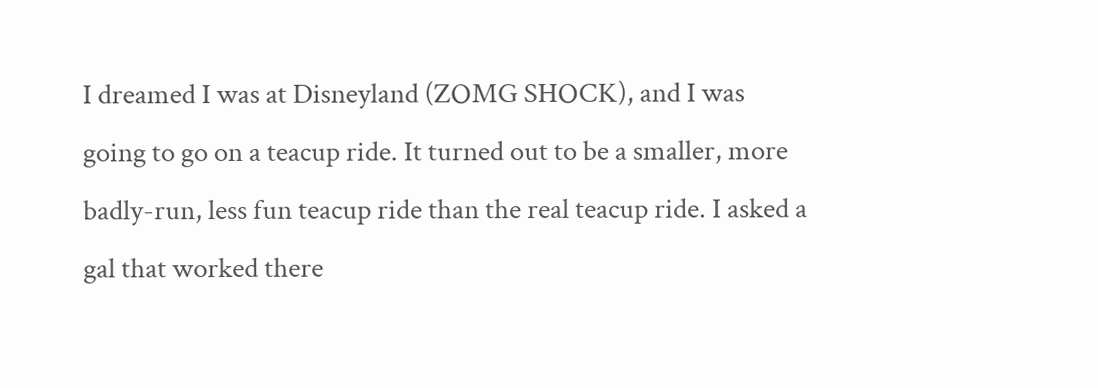I dreamed I was at Disneyland (ZOMG SHOCK), and I was going to go on a teacup ride. It turned out to be a smaller, more badly-run, less fun teacup ride than the real teacup ride. I asked a gal that worked there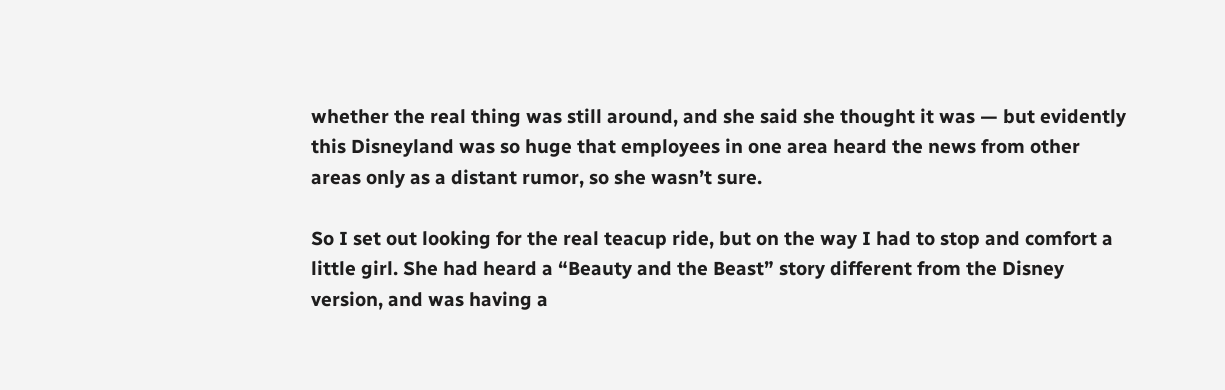whether the real thing was still around, and she said she thought it was — but evidently this Disneyland was so huge that employees in one area heard the news from other areas only as a distant rumor, so she wasn’t sure.

So I set out looking for the real teacup ride, but on the way I had to stop and comfort a little girl. She had heard a “Beauty and the Beast” story different from the Disney version, and was having a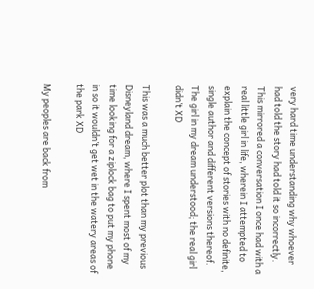very hard time understanding why whoever had told the story had told it so incorrectly. This mirrored a conversation I once had with a real little girl in life, wherein I attempted to explain the concept of stories with no definite, single author and different versions thereof. The girl in my dream understood; the real girl didn’t XD

This was a much better plot than my previous Disneyland dream, where I spent most of my time looking for a ziplock bag to put my phone in so it wouldn’t get wet in the watery areas of the park XD

My peoples are back from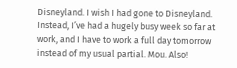Disneyland. I wish I had gone to Disneyland. Instead, I’ve had a hugely busy week so far at work, and I have to work a full day tomorrow instead of my usual partial. Mou. Also!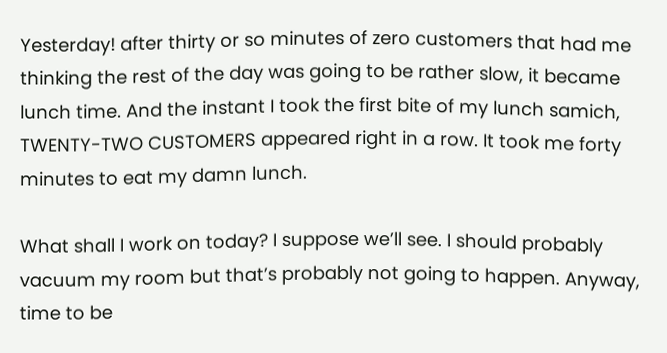Yesterday! after thirty or so minutes of zero customers that had me thinking the rest of the day was going to be rather slow, it became lunch time. And the instant I took the first bite of my lunch samich, TWENTY-TWO CUSTOMERS appeared right in a row. It took me forty minutes to eat my damn lunch.

What shall I work on today? I suppose we’ll see. I should probably vacuum my room but that’s probably not going to happen. Anyway, time to be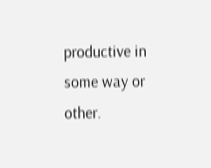productive in some way or other.